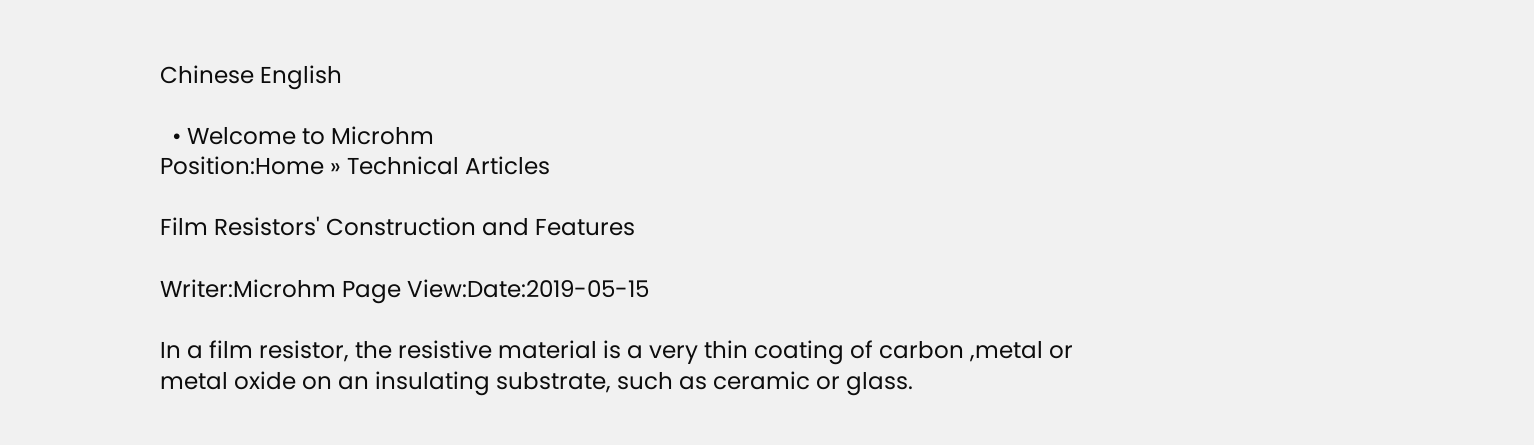Chinese English

  • Welcome to Microhm
Position:Home » Technical Articles

Film Resistors' Construction and Features

Writer:Microhm Page View:Date:2019-05-15

In a film resistor, the resistive material is a very thin coating of carbon ,metal or metal oxide on an insulating substrate, such as ceramic or glass.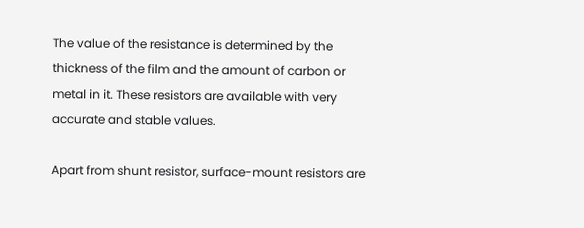The value of the resistance is determined by the thickness of the film and the amount of carbon or metal in it. These resistors are available with very accurate and stable values.

Apart from shunt resistor, surface-mount resistors are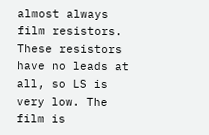almost always film resistors. These resistors have no leads at all, so LS is very low. The film is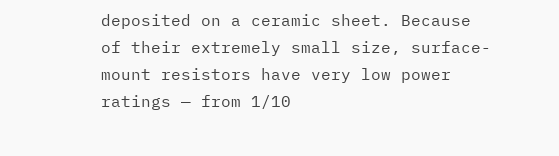deposited on a ceramic sheet. Because of their extremely small size, surface-mount resistors have very low power ratings — from 1/10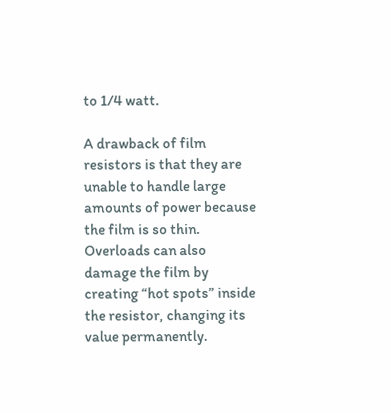to 1/4 watt.

A drawback of film resistors is that they are unable to handle large amounts of power because the film is so thin. Overloads can also damage the film by creating “hot spots” inside the resistor, changing its value permanently.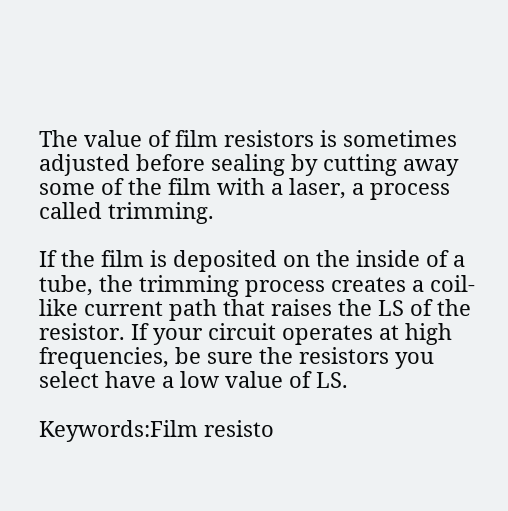The value of film resistors is sometimes adjusted before sealing by cutting away some of the film with a laser, a process called trimming.

If the film is deposited on the inside of a tube, the trimming process creates a coil-like current path that raises the LS of the resistor. If your circuit operates at high frequencies, be sure the resistors you select have a low value of LS.

Keywords:Film resisto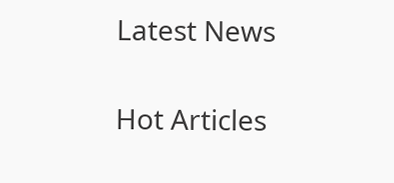Latest News

Hot Articles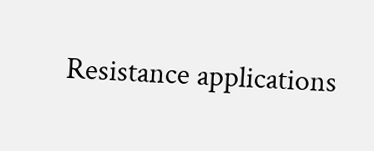Resistance applications